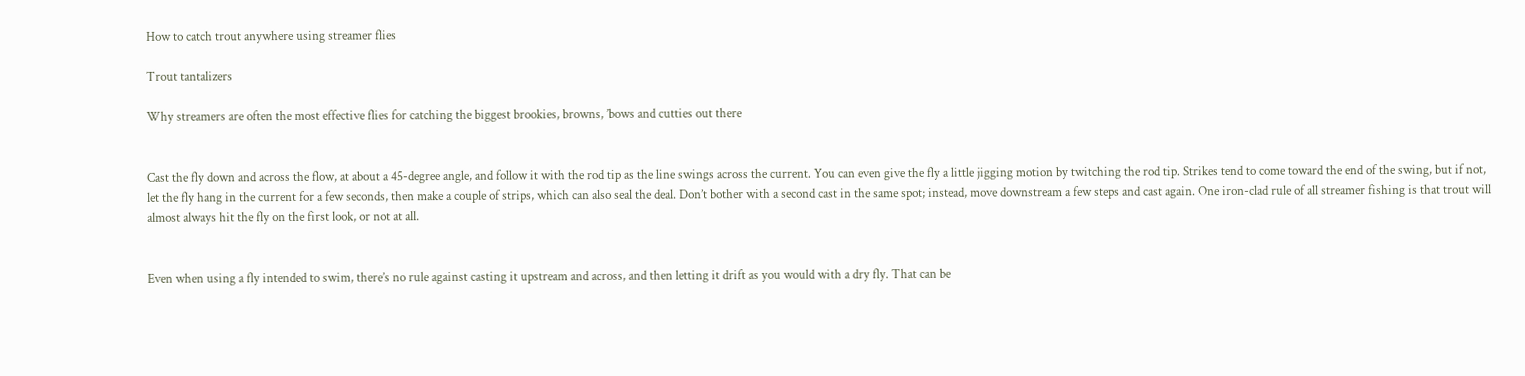How to catch trout anywhere using streamer flies

Trout tantalizers

Why streamers are often the most effective flies for catching the biggest brookies, browns, ’bows and cutties out there


Cast the fly down and across the flow, at about a 45-degree angle, and follow it with the rod tip as the line swings across the current. You can even give the fly a little jigging motion by twitching the rod tip. Strikes tend to come toward the end of the swing, but if not, let the fly hang in the current for a few seconds, then make a couple of strips, which can also seal the deal. Don’t bother with a second cast in the same spot; instead, move downstream a few steps and cast again. One iron-clad rule of all streamer fishing is that trout will almost always hit the fly on the first look, or not at all.


Even when using a fly intended to swim, there’s no rule against casting it upstream and across, and then letting it drift as you would with a dry fly. That can be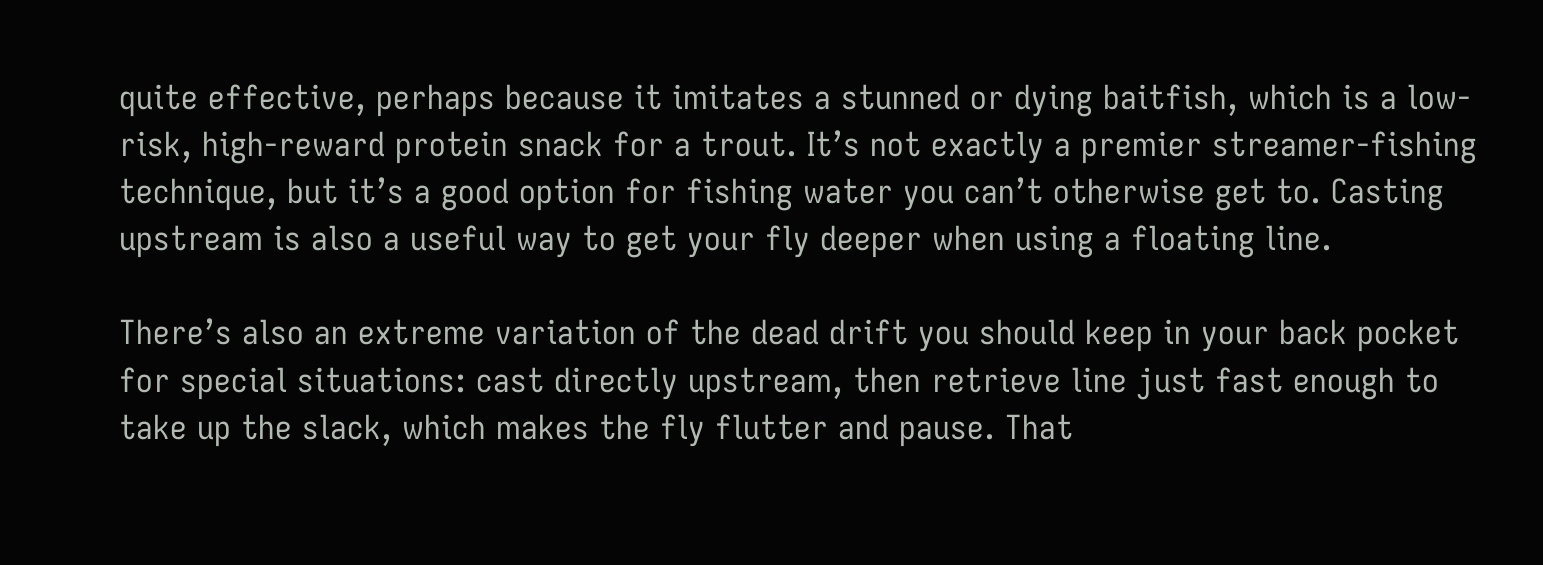quite effective, perhaps because it imitates a stunned or dying baitfish, which is a low-risk, high-reward protein snack for a trout. It’s not exactly a premier streamer-fishing technique, but it’s a good option for fishing water you can’t otherwise get to. Casting upstream is also a useful way to get your fly deeper when using a floating line.

There’s also an extreme variation of the dead drift you should keep in your back pocket for special situations: cast directly upstream, then retrieve line just fast enough to take up the slack, which makes the fly flutter and pause. That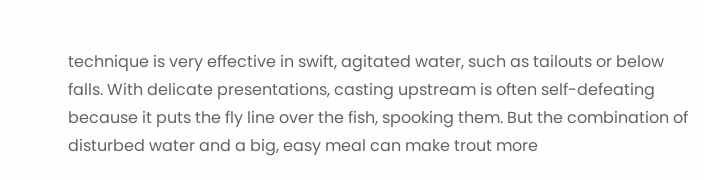technique is very effective in swift, agitated water, such as tailouts or below falls. With delicate presentations, casting upstream is often self-defeating because it puts the fly line over the fish, spooking them. But the combination of disturbed water and a big, easy meal can make trout more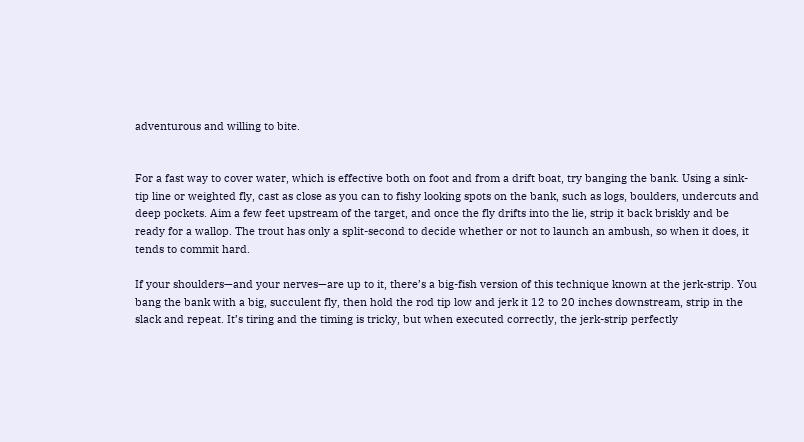adventurous and willing to bite.


For a fast way to cover water, which is effective both on foot and from a drift boat, try banging the bank. Using a sink-tip line or weighted fly, cast as close as you can to fishy looking spots on the bank, such as logs, boulders, undercuts and deep pockets. Aim a few feet upstream of the target, and once the fly drifts into the lie, strip it back briskly and be ready for a wallop. The trout has only a split-second to decide whether or not to launch an ambush, so when it does, it tends to commit hard.

If your shoulders—and your nerves—are up to it, there’s a big-fish version of this technique known at the jerk-strip. You bang the bank with a big, succulent fly, then hold the rod tip low and jerk it 12 to 20 inches downstream, strip in the slack and repeat. It’s tiring and the timing is tricky, but when executed correctly, the jerk-strip perfectly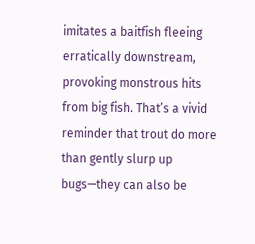imitates a baitfish fleeing erratically downstream, provoking monstrous hits from big fish. That’s a vivid reminder that trout do more than gently slurp up bugs—they can also be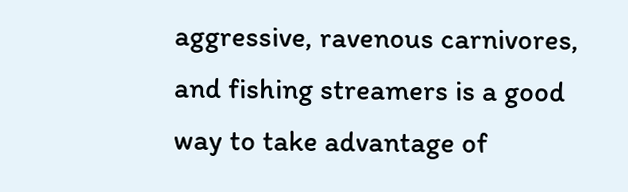aggressive, ravenous carnivores, and fishing streamers is a good way to take advantage of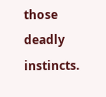those deadly instincts.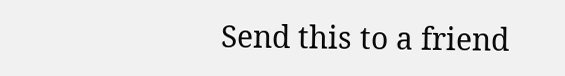Send this to a friend